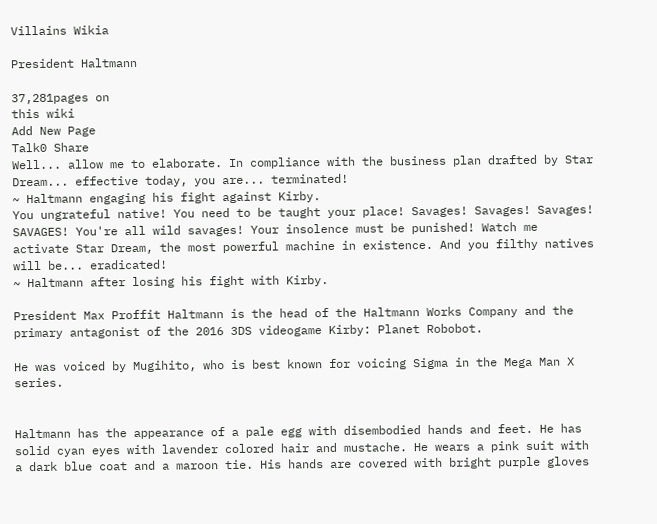Villains Wikia

President Haltmann

37,281pages on
this wiki
Add New Page
Talk0 Share
Well... allow me to elaborate. In compliance with the business plan drafted by Star Dream... effective today, you are... terminated!
~ Haltmann engaging his fight against Kirby.
You ungrateful native! You need to be taught your place! Savages! Savages! Savages! SAVAGES! You're all wild savages! Your insolence must be punished! Watch me activate Star Dream, the most powerful machine in existence. And you filthy natives will be... eradicated!
~ Haltmann after losing his fight with Kirby.

President Max Proffit Haltmann is the head of the Haltmann Works Company and the primary antagonist of the 2016 3DS videogame Kirby: Planet Robobot.

He was voiced by Mugihito, who is best known for voicing Sigma in the Mega Man X series.


Haltmann has the appearance of a pale egg with disembodied hands and feet. He has solid cyan eyes with lavender colored hair and mustache. He wears a pink suit with a dark blue coat and a maroon tie. His hands are covered with bright purple gloves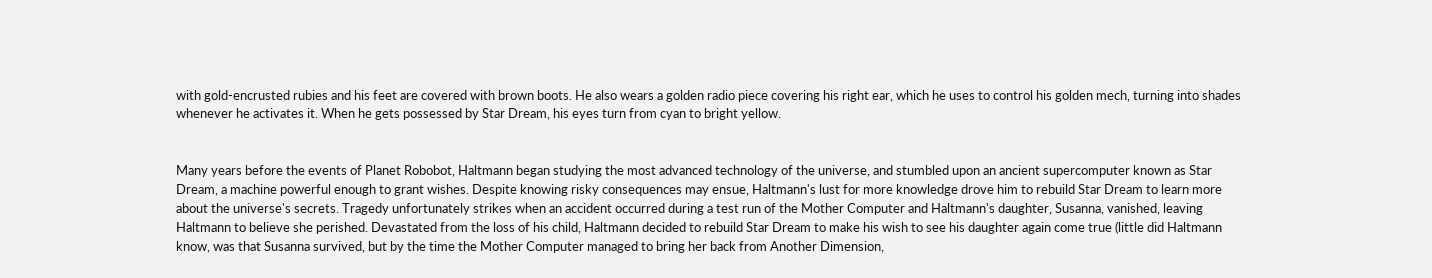with gold-encrusted rubies and his feet are covered with brown boots. He also wears a golden radio piece covering his right ear, which he uses to control his golden mech, turning into shades whenever he activates it. When he gets possessed by Star Dream, his eyes turn from cyan to bright yellow.


Many years before the events of Planet Robobot, Haltmann began studying the most advanced technology of the universe, and stumbled upon an ancient supercomputer known as Star Dream, a machine powerful enough to grant wishes. Despite knowing risky consequences may ensue, Haltmann's lust for more knowledge drove him to rebuild Star Dream to learn more about the universe's secrets. Tragedy unfortunately strikes when an accident occurred during a test run of the Mother Computer and Haltmann's daughter, Susanna, vanished, leaving Haltmann to believe she perished. Devastated from the loss of his child, Haltmann decided to rebuild Star Dream to make his wish to see his daughter again come true (little did Haltmann know, was that Susanna survived, but by the time the Mother Computer managed to bring her back from Another Dimension,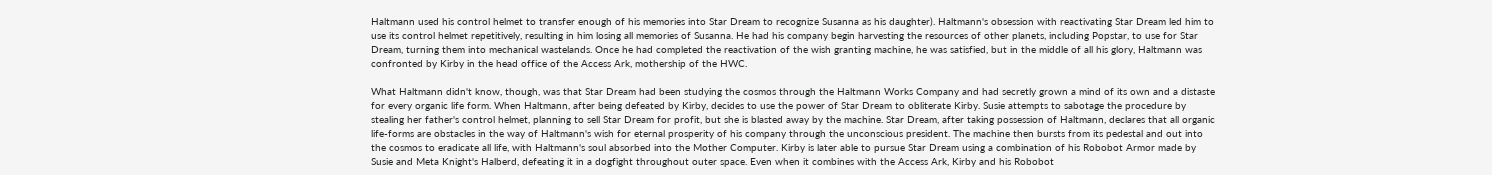Haltmann used his control helmet to transfer enough of his memories into Star Dream to recognize Susanna as his daughter). Haltmann's obsession with reactivating Star Dream led him to use its control helmet repetitively, resulting in him losing all memories of Susanna. He had his company begin harvesting the resources of other planets, including Popstar, to use for Star Dream, turning them into mechanical wastelands. Once he had completed the reactivation of the wish granting machine, he was satisfied, but in the middle of all his glory, Haltmann was confronted by Kirby in the head office of the Access Ark, mothership of the HWC.

What Haltmann didn't know, though, was that Star Dream had been studying the cosmos through the Haltmann Works Company and had secretly grown a mind of its own and a distaste for every organic life form. When Haltmann, after being defeated by Kirby, decides to use the power of Star Dream to obliterate Kirby. Susie attempts to sabotage the procedure by stealing her father's control helmet, planning to sell Star Dream for profit, but she is blasted away by the machine. Star Dream, after taking possession of Haltmann, declares that all organic life-forms are obstacles in the way of Haltmann's wish for eternal prosperity of his company through the unconscious president. The machine then bursts from its pedestal and out into the cosmos to eradicate all life, with Haltmann's soul absorbed into the Mother Computer. Kirby is later able to pursue Star Dream using a combination of his Robobot Armor made by Susie and Meta Knight's Halberd, defeating it in a dogfight throughout outer space. Even when it combines with the Access Ark, Kirby and his Robobot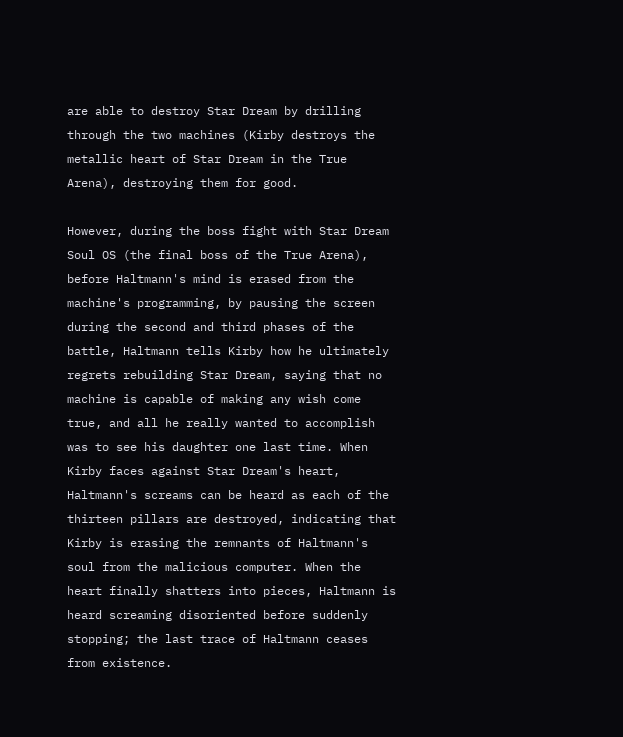are able to destroy Star Dream by drilling through the two machines (Kirby destroys the metallic heart of Star Dream in the True Arena), destroying them for good.

However, during the boss fight with Star Dream Soul OS (the final boss of the True Arena), before Haltmann's mind is erased from the machine's programming, by pausing the screen during the second and third phases of the battle, Haltmann tells Kirby how he ultimately regrets rebuilding Star Dream, saying that no machine is capable of making any wish come true, and all he really wanted to accomplish was to see his daughter one last time. When Kirby faces against Star Dream's heart, Haltmann's screams can be heard as each of the thirteen pillars are destroyed, indicating that Kirby is erasing the remnants of Haltmann's soul from the malicious computer. When the heart finally shatters into pieces, Haltmann is heard screaming disoriented before suddenly stopping; the last trace of Haltmann ceases from existence.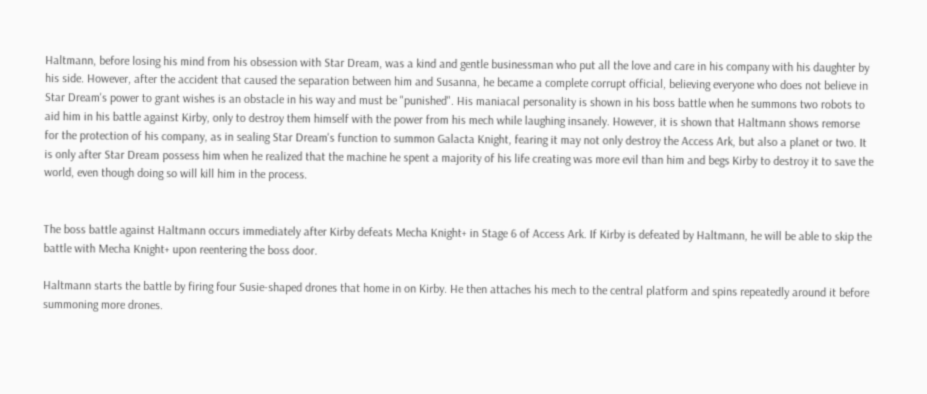Haltmann, before losing his mind from his obsession with Star Dream, was a kind and gentle businessman who put all the love and care in his company with his daughter by his side. However, after the accident that caused the separation between him and Susanna, he became a complete corrupt official, believing everyone who does not believe in Star Dream's power to grant wishes is an obstacle in his way and must be "punished". His maniacal personality is shown in his boss battle when he summons two robots to aid him in his battle against Kirby, only to destroy them himself with the power from his mech while laughing insanely. However, it is shown that Haltmann shows remorse for the protection of his company, as in sealing Star Dream's function to summon Galacta Knight, fearing it may not only destroy the Access Ark, but also a planet or two. It is only after Star Dream possess him when he realized that the machine he spent a majority of his life creating was more evil than him and begs Kirby to destroy it to save the world, even though doing so will kill him in the process.


The boss battle against Haltmann occurs immediately after Kirby defeats Mecha Knight+ in Stage 6 of Access Ark. If Kirby is defeated by Haltmann, he will be able to skip the battle with Mecha Knight+ upon reentering the boss door.

Haltmann starts the battle by firing four Susie-shaped drones that home in on Kirby. He then attaches his mech to the central platform and spins repeatedly around it before summoning more drones.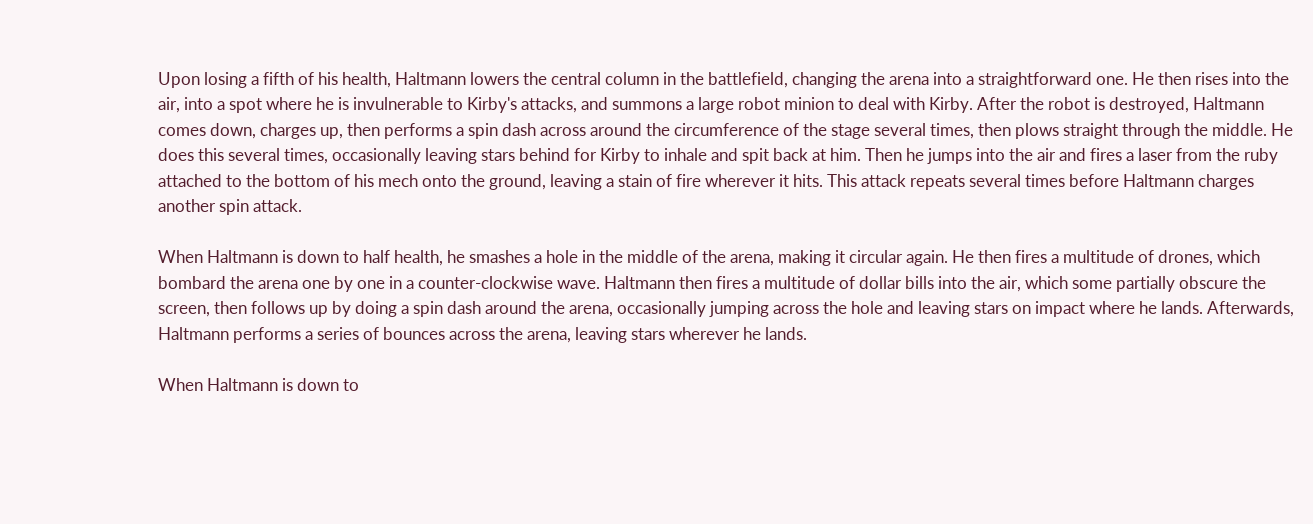Upon losing a fifth of his health, Haltmann lowers the central column in the battlefield, changing the arena into a straightforward one. He then rises into the air, into a spot where he is invulnerable to Kirby's attacks, and summons a large robot minion to deal with Kirby. After the robot is destroyed, Haltmann comes down, charges up, then performs a spin dash across around the circumference of the stage several times, then plows straight through the middle. He does this several times, occasionally leaving stars behind for Kirby to inhale and spit back at him. Then he jumps into the air and fires a laser from the ruby attached to the bottom of his mech onto the ground, leaving a stain of fire wherever it hits. This attack repeats several times before Haltmann charges another spin attack.

When Haltmann is down to half health, he smashes a hole in the middle of the arena, making it circular again. He then fires a multitude of drones, which bombard the arena one by one in a counter-clockwise wave. Haltmann then fires a multitude of dollar bills into the air, which some partially obscure the screen, then follows up by doing a spin dash around the arena, occasionally jumping across the hole and leaving stars on impact where he lands. Afterwards, Haltmann performs a series of bounces across the arena, leaving stars wherever he lands.

When Haltmann is down to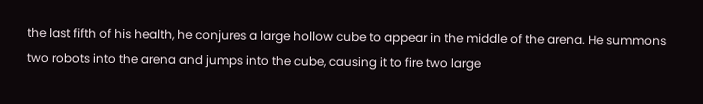the last fifth of his health, he conjures a large hollow cube to appear in the middle of the arena. He summons two robots into the arena and jumps into the cube, causing it to fire two large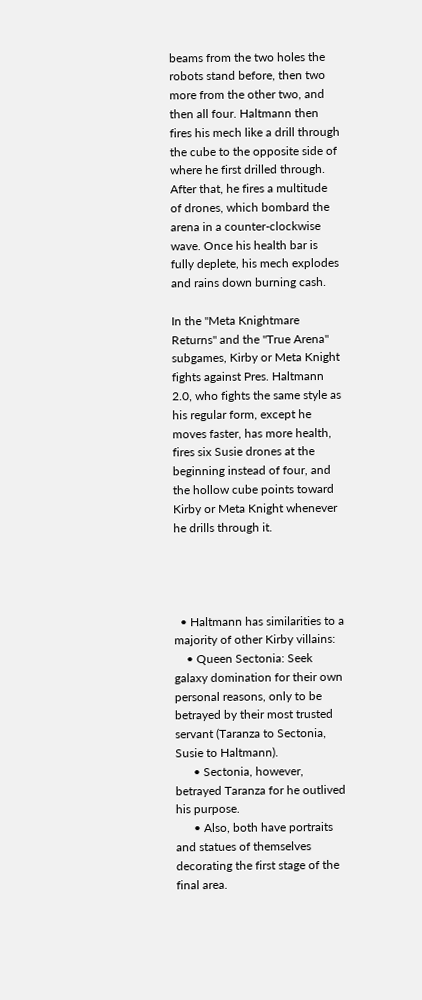beams from the two holes the robots stand before, then two more from the other two, and then all four. Haltmann then fires his mech like a drill through the cube to the opposite side of where he first drilled through. After that, he fires a multitude of drones, which bombard the arena in a counter-clockwise wave. Once his health bar is fully deplete, his mech explodes and rains down burning cash.

In the "Meta Knightmare Returns" and the "True Arena" subgames, Kirby or Meta Knight fights against Pres. Haltmann 2.0, who fights the same style as his regular form, except he moves faster, has more health, fires six Susie drones at the beginning instead of four, and the hollow cube points toward Kirby or Meta Knight whenever he drills through it.




  • Haltmann has similarities to a majority of other Kirby villains:
    • Queen Sectonia: Seek galaxy domination for their own personal reasons, only to be betrayed by their most trusted servant (Taranza to Sectonia, Susie to Haltmann).
      • Sectonia, however, betrayed Taranza for he outlived his purpose.
      • Also, both have portraits and statues of themselves decorating the first stage of the final area.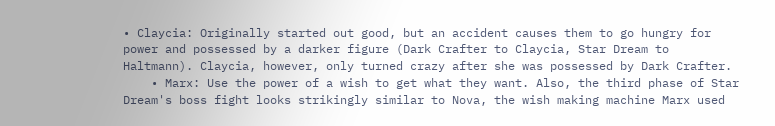• Claycia: Originally started out good, but an accident causes them to go hungry for power and possessed by a darker figure (Dark Crafter to Claycia, Star Dream to Haltmann). Claycia, however, only turned crazy after she was possessed by Dark Crafter.
    • Marx: Use the power of a wish to get what they want. Also, the third phase of Star Dream's boss fight looks strikingly similar to Nova, the wish making machine Marx used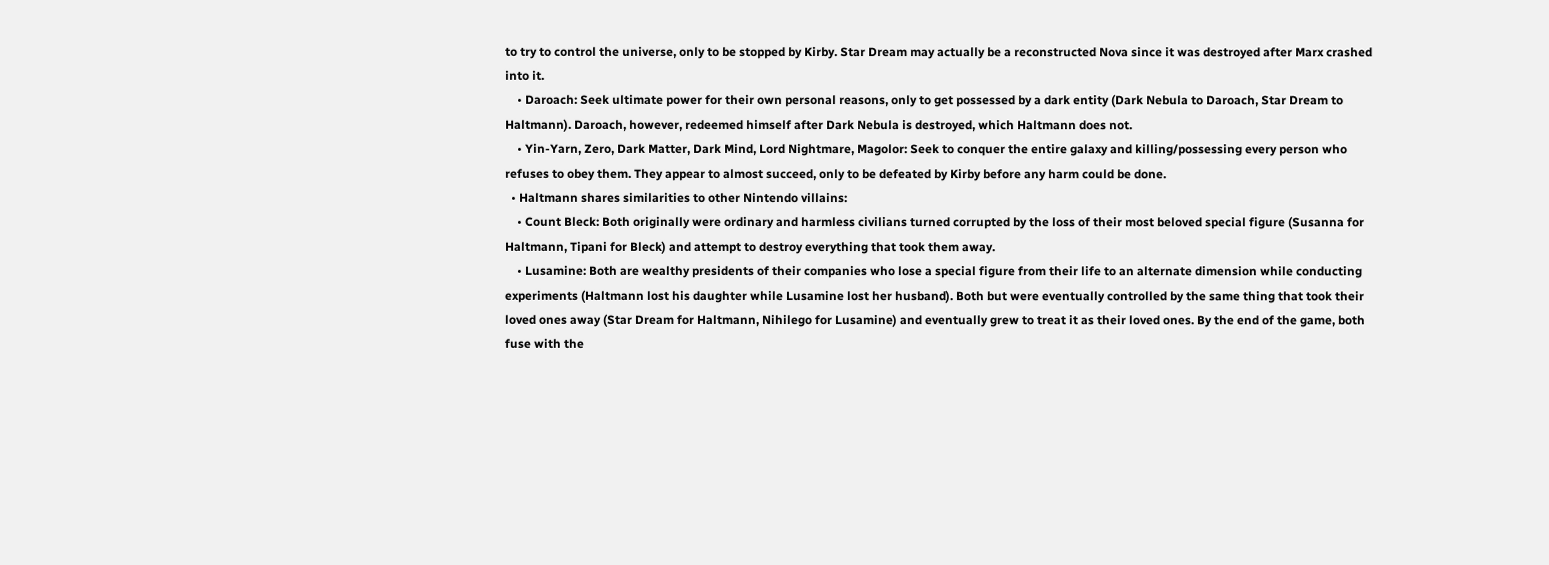to try to control the universe, only to be stopped by Kirby. Star Dream may actually be a reconstructed Nova since it was destroyed after Marx crashed into it.
    • Daroach: Seek ultimate power for their own personal reasons, only to get possessed by a dark entity (Dark Nebula to Daroach, Star Dream to Haltmann). Daroach, however, redeemed himself after Dark Nebula is destroyed, which Haltmann does not.
    • Yin-Yarn, Zero, Dark Matter, Dark Mind, Lord Nightmare, Magolor: Seek to conquer the entire galaxy and killing/possessing every person who refuses to obey them. They appear to almost succeed, only to be defeated by Kirby before any harm could be done.
  • Haltmann shares similarities to other Nintendo villains:
    • Count Bleck: Both originally were ordinary and harmless civilians turned corrupted by the loss of their most beloved special figure (Susanna for Haltmann, Tipani for Bleck) and attempt to destroy everything that took them away.
    • Lusamine: Both are wealthy presidents of their companies who lose a special figure from their life to an alternate dimension while conducting experiments (Haltmann lost his daughter while Lusamine lost her husband). Both but were eventually controlled by the same thing that took their loved ones away (Star Dream for Haltmann, Nihilego for Lusamine) and eventually grew to treat it as their loved ones. By the end of the game, both fuse with the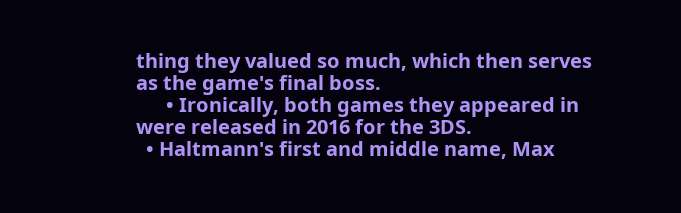thing they valued so much, which then serves as the game's final boss.
      • Ironically, both games they appeared in were released in 2016 for the 3DS.
  • Haltmann's first and middle name, Max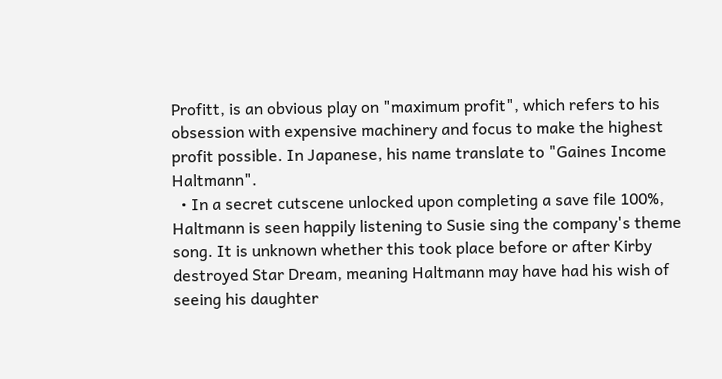Profitt, is an obvious play on "maximum profit", which refers to his obsession with expensive machinery and focus to make the highest profit possible. In Japanese, his name translate to "Gaines Income Haltmann".
  • In a secret cutscene unlocked upon completing a save file 100%, Haltmann is seen happily listening to Susie sing the company's theme song. It is unknown whether this took place before or after Kirby destroyed Star Dream, meaning Haltmann may have had his wish of seeing his daughter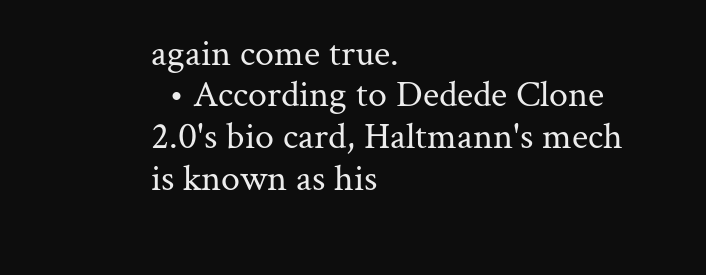again come true.
  • According to Dedede Clone 2.0's bio card, Haltmann's mech is known as his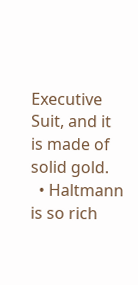Executive Suit, and it is made of solid gold.
  • Haltmann is so rich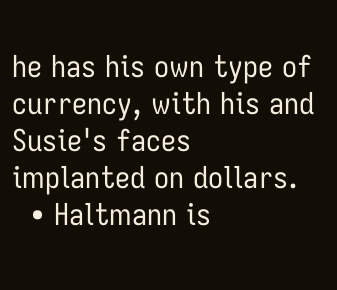he has his own type of currency, with his and Susie's faces implanted on dollars.
  • Haltmann is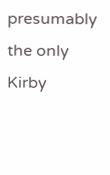presumably the only Kirby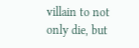villain to not only die, but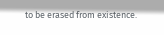to be erased from existence.